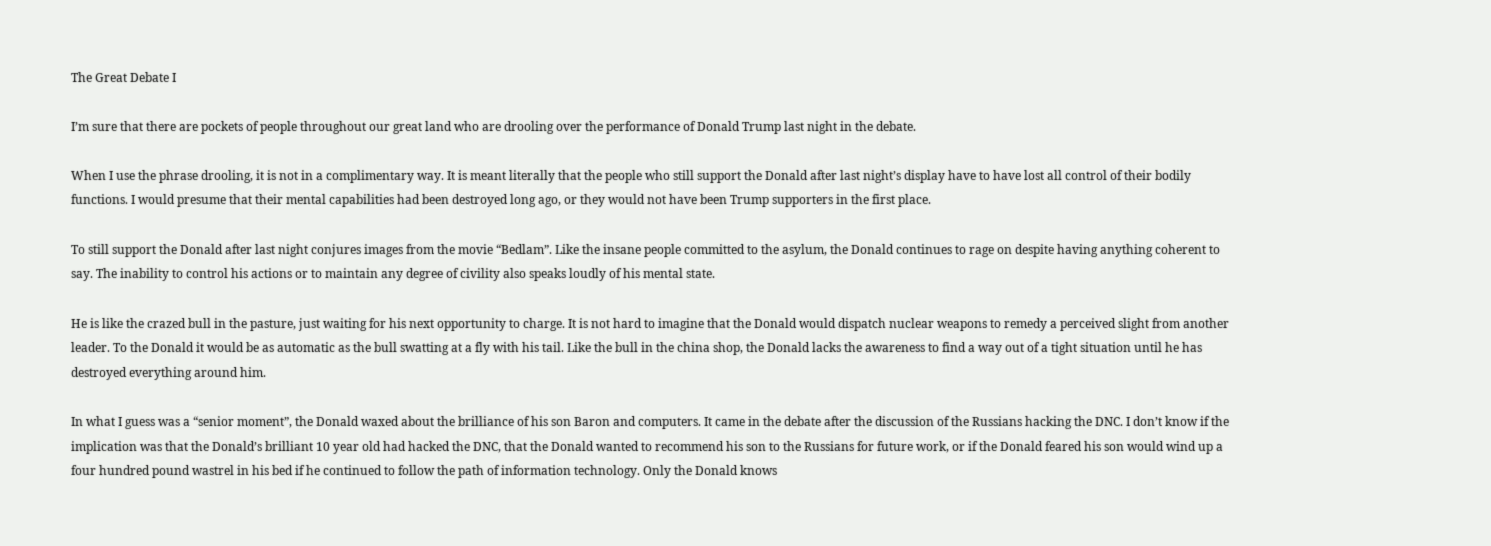The Great Debate I

I’m sure that there are pockets of people throughout our great land who are drooling over the performance of Donald Trump last night in the debate.

When I use the phrase drooling, it is not in a complimentary way. It is meant literally that the people who still support the Donald after last night’s display have to have lost all control of their bodily functions. I would presume that their mental capabilities had been destroyed long ago, or they would not have been Trump supporters in the first place.

To still support the Donald after last night conjures images from the movie “Bedlam”. Like the insane people committed to the asylum, the Donald continues to rage on despite having anything coherent to say. The inability to control his actions or to maintain any degree of civility also speaks loudly of his mental state.

He is like the crazed bull in the pasture, just waiting for his next opportunity to charge. It is not hard to imagine that the Donald would dispatch nuclear weapons to remedy a perceived slight from another leader. To the Donald it would be as automatic as the bull swatting at a fly with his tail. Like the bull in the china shop, the Donald lacks the awareness to find a way out of a tight situation until he has destroyed everything around him.

In what I guess was a “senior moment”, the Donald waxed about the brilliance of his son Baron and computers. It came in the debate after the discussion of the Russians hacking the DNC. I don’t know if the implication was that the Donald’s brilliant 10 year old had hacked the DNC, that the Donald wanted to recommend his son to the Russians for future work, or if the Donald feared his son would wind up a four hundred pound wastrel in his bed if he continued to follow the path of information technology. Only the Donald knows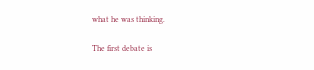what he was thinking.

The first debate is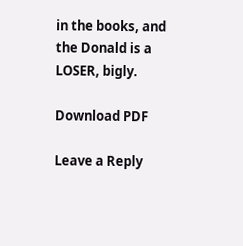in the books, and the Donald is a LOSER, bigly.

Download PDF

Leave a Reply